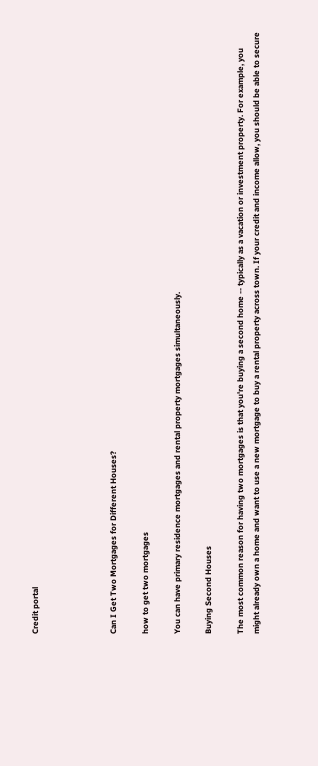Credit portal




Can I Get Two Mortgages for Different Houses?

how to get two mortgages

You can have primary residence mortgages and rental property mortgages simultaneously.

Buying Second Houses

The most common reason for having two mortgages is that you're buying a second home -- typically as a vacation or investment property. For example, you might already own a home and want to use a new mortgage to buy a rental property across town. If your credit and income allow, you should be able to secure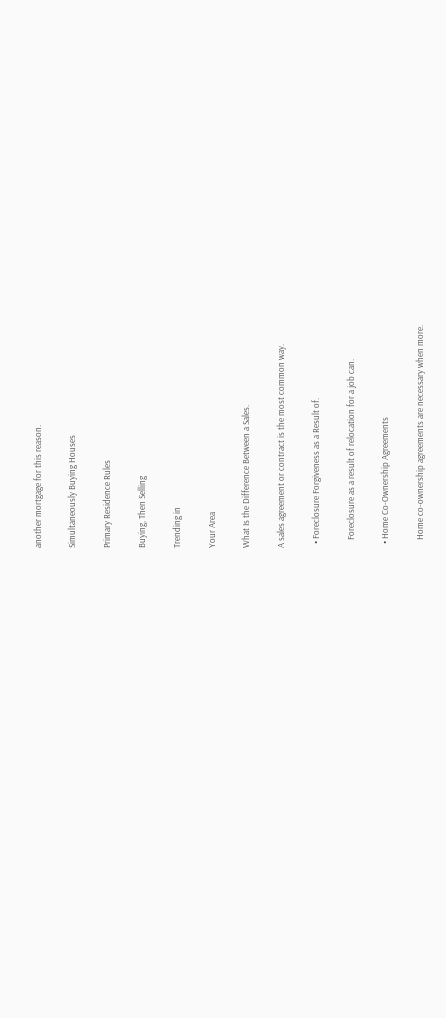another mortgage for this reason.

Simultaneously Buying Houses

Primary Residence Rules

Buying, Then Selling

Trending in

Your Area

What Is the Difference Between a Sales.

A sales agreement or contract is the most common way.

  • Foreclosure Forgiveness as a Result of.

    Foreclosure as a result of relocation for a job can.

  • Home Co-Ownership Agreements

    Home co-ownership agreements are necessary when more.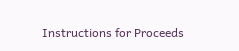Instructions for Proceeds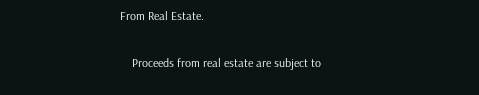From Real Estate.

    Proceeds from real estate are subject to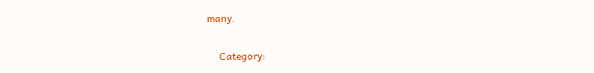many.

    Category: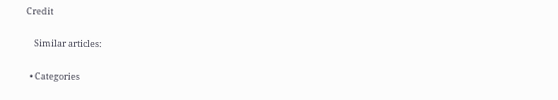Credit

    Similar articles:

  • Categories